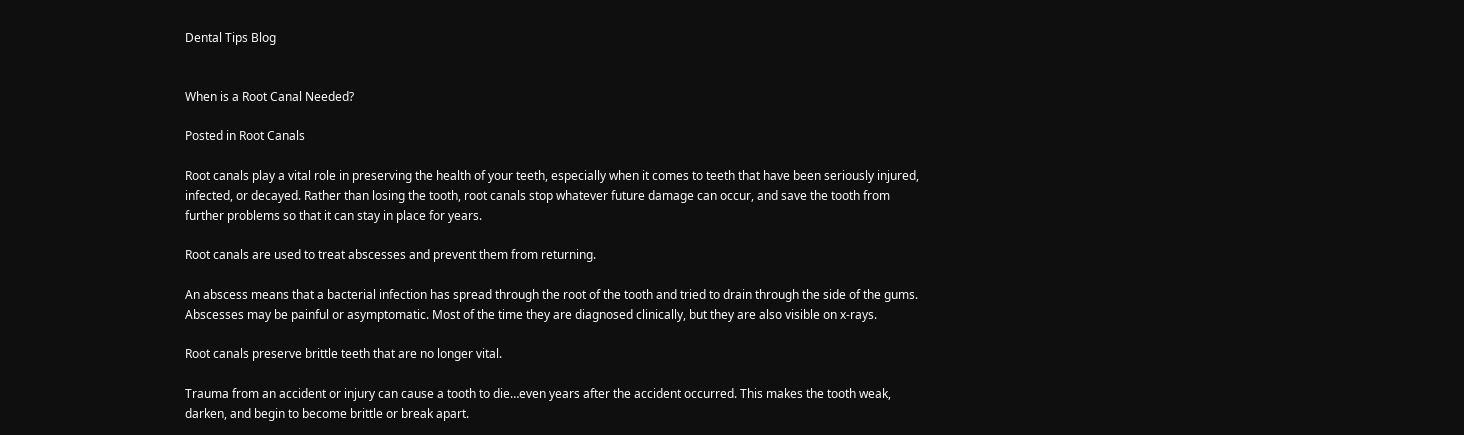Dental Tips Blog


When is a Root Canal Needed?

Posted in Root Canals

Root canals play a vital role in preserving the health of your teeth, especially when it comes to teeth that have been seriously injured, infected, or decayed. Rather than losing the tooth, root canals stop whatever future damage can occur, and save the tooth from further problems so that it can stay in place for years.

Root canals are used to treat abscesses and prevent them from returning.

An abscess means that a bacterial infection has spread through the root of the tooth and tried to drain through the side of the gums. Abscesses may be painful or asymptomatic. Most of the time they are diagnosed clinically, but they are also visible on x-rays.

Root canals preserve brittle teeth that are no longer vital.

Trauma from an accident or injury can cause a tooth to die…even years after the accident occurred. This makes the tooth weak, darken, and begin to become brittle or break apart.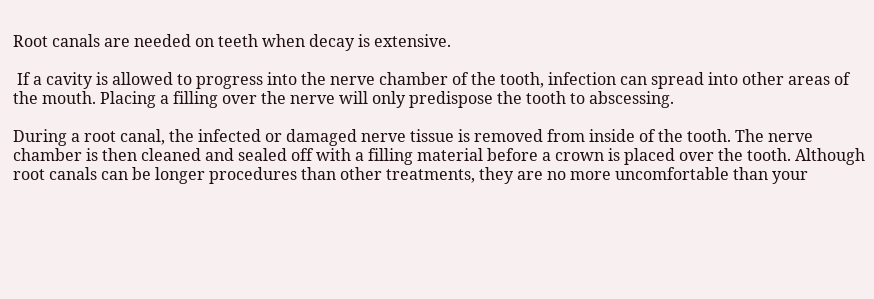Root canals are needed on teeth when decay is extensive.

 If a cavity is allowed to progress into the nerve chamber of the tooth, infection can spread into other areas of the mouth. Placing a filling over the nerve will only predispose the tooth to abscessing.

During a root canal, the infected or damaged nerve tissue is removed from inside of the tooth. The nerve chamber is then cleaned and sealed off with a filling material before a crown is placed over the tooth. Although root canals can be longer procedures than other treatments, they are no more uncomfortable than your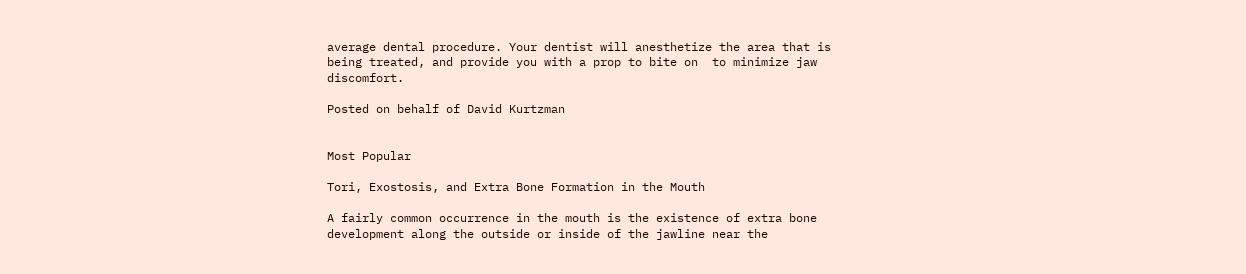average dental procedure. Your dentist will anesthetize the area that is being treated, and provide you with a prop to bite on  to minimize jaw discomfort.

Posted on behalf of David Kurtzman


Most Popular

Tori, Exostosis, and Extra Bone Formation in the Mouth

A fairly common occurrence in the mouth is the existence of extra bone development along the outside or inside of the jawline near the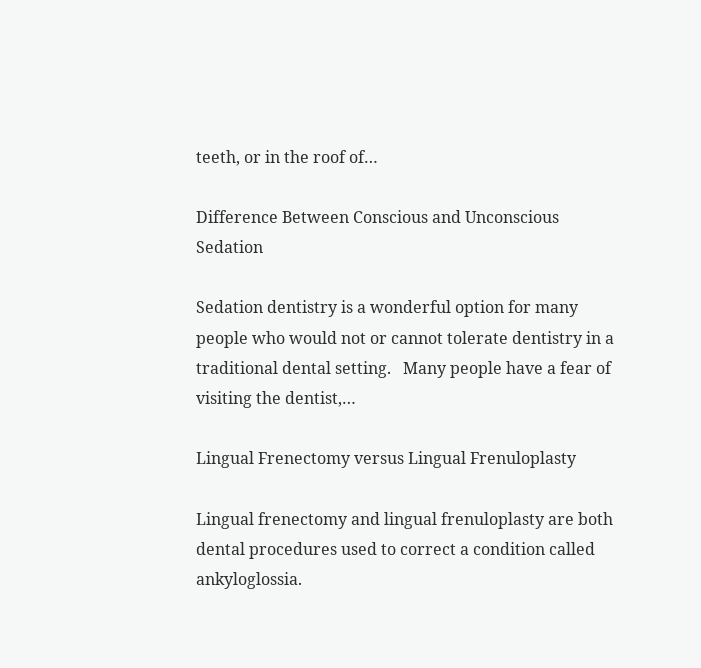teeth, or in the roof of…

Difference Between Conscious and Unconscious Sedation

Sedation dentistry is a wonderful option for many people who would not or cannot tolerate dentistry in a traditional dental setting.   Many people have a fear of visiting the dentist,…

Lingual Frenectomy versus Lingual Frenuloplasty

Lingual frenectomy and lingual frenuloplasty are both dental procedures used to correct a condition called ankyloglossia.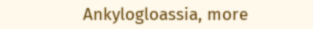Ankylogloassia, more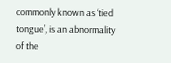commonly known as ‘tied tongue’, is an abnormality of the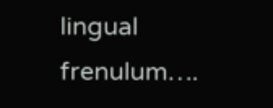lingual frenulum….